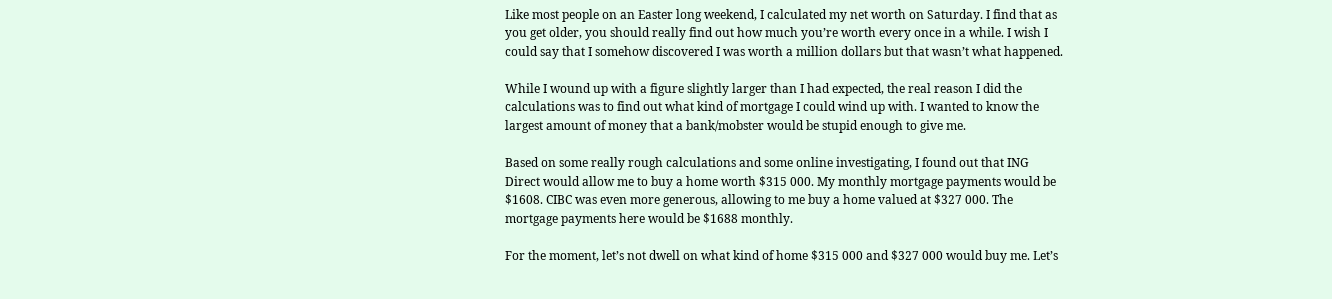Like most people on an Easter long weekend, I calculated my net worth on Saturday. I find that as you get older, you should really find out how much you’re worth every once in a while. I wish I could say that I somehow discovered I was worth a million dollars but that wasn’t what happened.

While I wound up with a figure slightly larger than I had expected, the real reason I did the calculations was to find out what kind of mortgage I could wind up with. I wanted to know the largest amount of money that a bank/mobster would be stupid enough to give me.

Based on some really rough calculations and some online investigating, I found out that ING Direct would allow me to buy a home worth $315 000. My monthly mortgage payments would be $1608. CIBC was even more generous, allowing to me buy a home valued at $327 000. The mortgage payments here would be $1688 monthly.

For the moment, let’s not dwell on what kind of home $315 000 and $327 000 would buy me. Let’s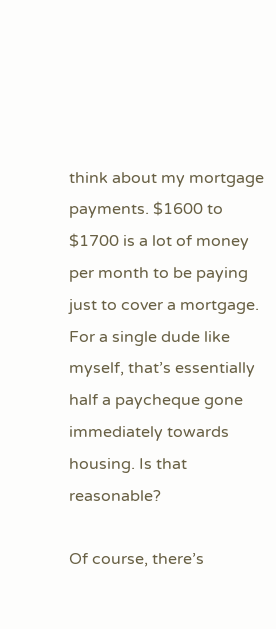think about my mortgage payments. $1600 to $1700 is a lot of money per month to be paying just to cover a mortgage. For a single dude like myself, that’s essentially half a paycheque gone immediately towards housing. Is that reasonable?

Of course, there’s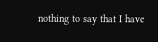nothing to say that I have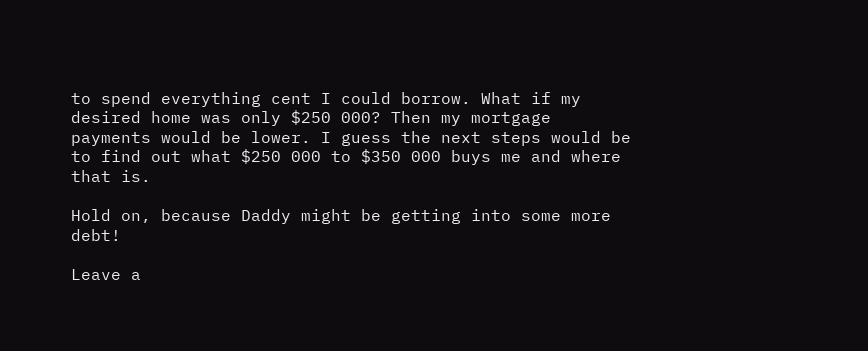to spend everything cent I could borrow. What if my desired home was only $250 000? Then my mortgage payments would be lower. I guess the next steps would be to find out what $250 000 to $350 000 buys me and where that is.

Hold on, because Daddy might be getting into some more debt!

Leave a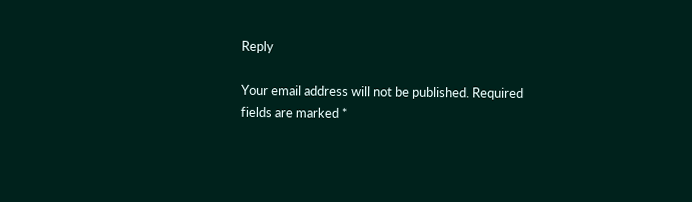Reply

Your email address will not be published. Required fields are marked *